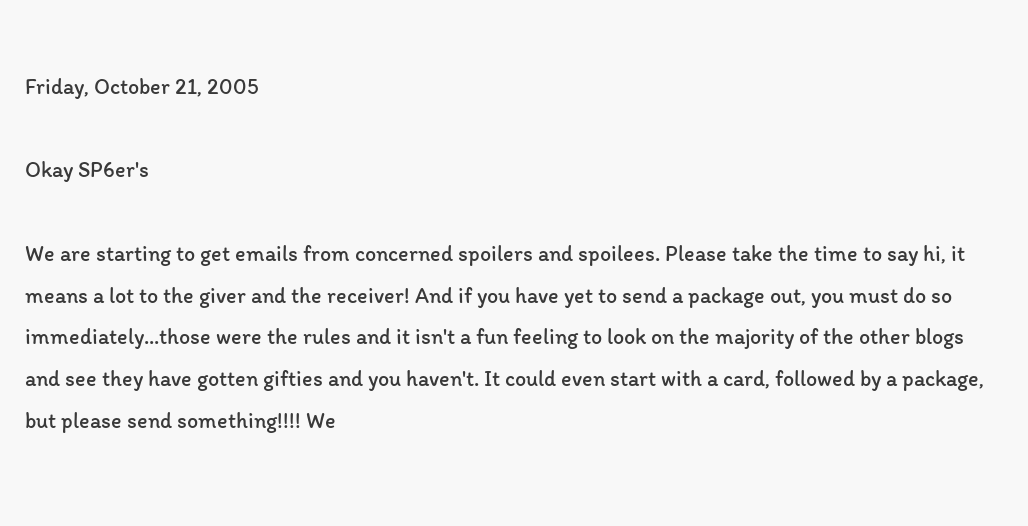Friday, October 21, 2005

Okay SP6er's

We are starting to get emails from concerned spoilers and spoilees. Please take the time to say hi, it means a lot to the giver and the receiver! And if you have yet to send a package out, you must do so immediately...those were the rules and it isn't a fun feeling to look on the majority of the other blogs and see they have gotten gifties and you haven't. It could even start with a card, followed by a package, but please send something!!!! We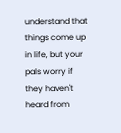understand that things come up in life, but your pals worry if they haven't heard from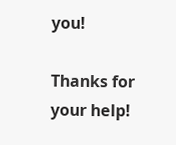you!

Thanks for your help!